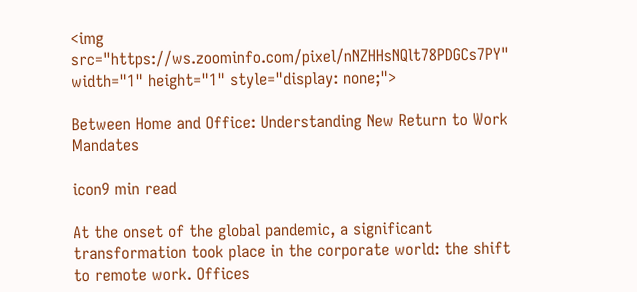<img src="https://ws.zoominfo.com/pixel/nNZHHsNQlt78PDGCs7PY" width="1" height="1" style="display: none;">

Between Home and Office: Understanding New Return to Work Mandates

icon9 min read

At the onset of the global pandemic, a significant transformation took place in the corporate world: the shift to remote work. Offices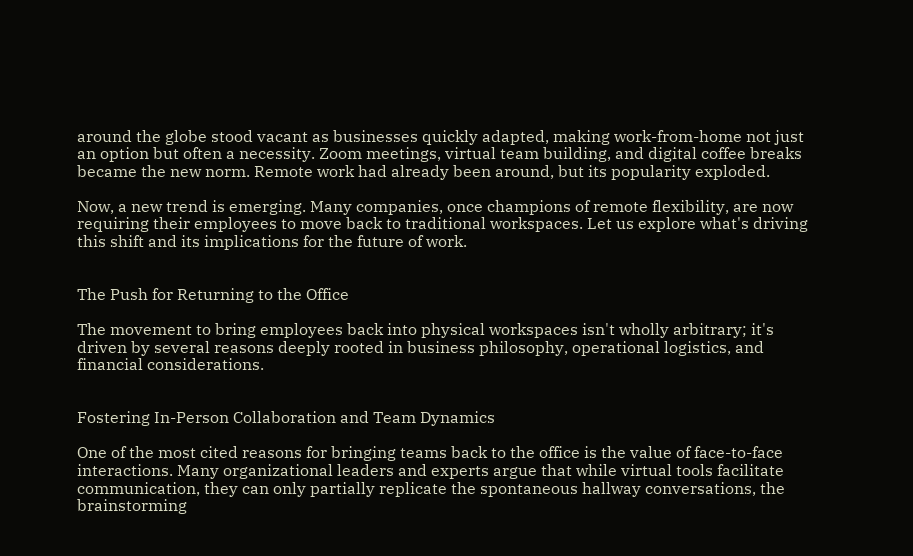around the globe stood vacant as businesses quickly adapted, making work-from-home not just an option but often a necessity. Zoom meetings, virtual team building, and digital coffee breaks became the new norm. Remote work had already been around, but its popularity exploded.

Now, a new trend is emerging. Many companies, once champions of remote flexibility, are now requiring their employees to move back to traditional workspaces. Let us explore what's driving this shift and its implications for the future of work.


The Push for Returning to the Office

The movement to bring employees back into physical workspaces isn't wholly arbitrary; it's driven by several reasons deeply rooted in business philosophy, operational logistics, and financial considerations.


Fostering In-Person Collaboration and Team Dynamics

One of the most cited reasons for bringing teams back to the office is the value of face-to-face interactions. Many organizational leaders and experts argue that while virtual tools facilitate communication, they can only partially replicate the spontaneous hallway conversations, the brainstorming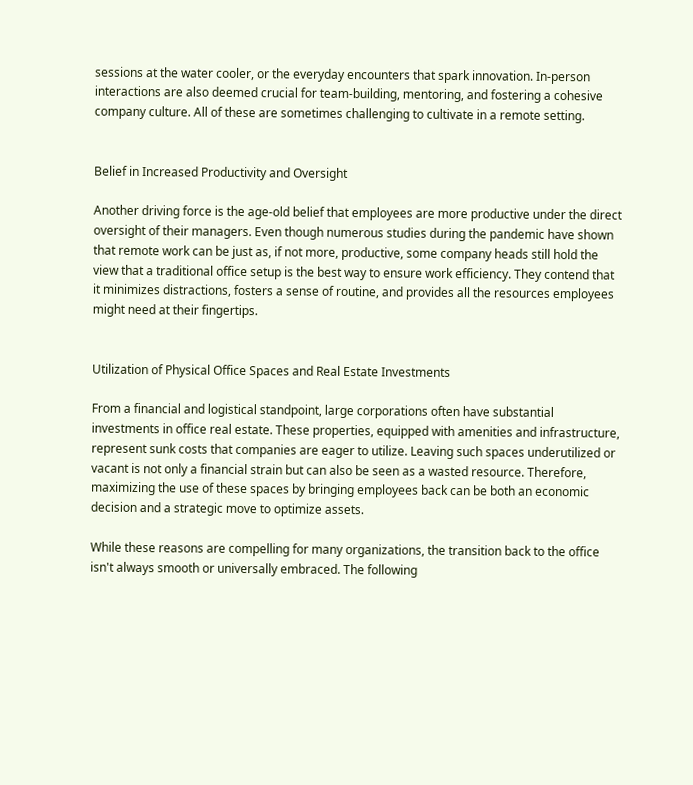sessions at the water cooler, or the everyday encounters that spark innovation. In-person interactions are also deemed crucial for team-building, mentoring, and fostering a cohesive company culture. All of these are sometimes challenging to cultivate in a remote setting.


Belief in Increased Productivity and Oversight

Another driving force is the age-old belief that employees are more productive under the direct oversight of their managers. Even though numerous studies during the pandemic have shown that remote work can be just as, if not more, productive, some company heads still hold the view that a traditional office setup is the best way to ensure work efficiency. They contend that it minimizes distractions, fosters a sense of routine, and provides all the resources employees might need at their fingertips.


Utilization of Physical Office Spaces and Real Estate Investments

From a financial and logistical standpoint, large corporations often have substantial investments in office real estate. These properties, equipped with amenities and infrastructure, represent sunk costs that companies are eager to utilize. Leaving such spaces underutilized or vacant is not only a financial strain but can also be seen as a wasted resource. Therefore, maximizing the use of these spaces by bringing employees back can be both an economic decision and a strategic move to optimize assets.

While these reasons are compelling for many organizations, the transition back to the office isn't always smooth or universally embraced. The following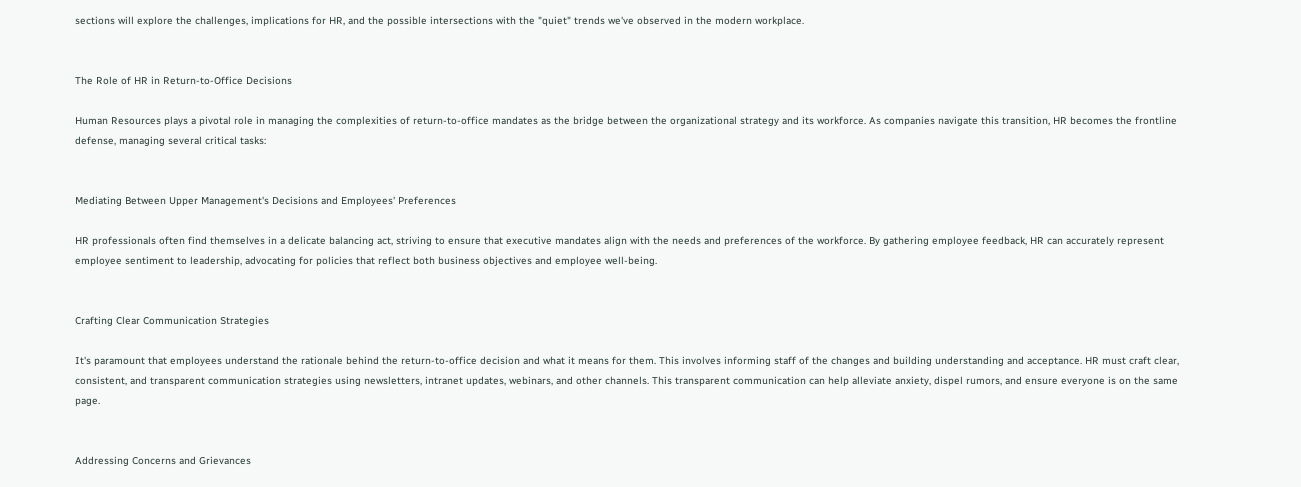sections will explore the challenges, implications for HR, and the possible intersections with the "quiet" trends we've observed in the modern workplace.


The Role of HR in Return-to-Office Decisions

Human Resources plays a pivotal role in managing the complexities of return-to-office mandates as the bridge between the organizational strategy and its workforce. As companies navigate this transition, HR becomes the frontline defense, managing several critical tasks:


Mediating Between Upper Management's Decisions and Employees' Preferences

HR professionals often find themselves in a delicate balancing act, striving to ensure that executive mandates align with the needs and preferences of the workforce. By gathering employee feedback, HR can accurately represent employee sentiment to leadership, advocating for policies that reflect both business objectives and employee well-being.


Crafting Clear Communication Strategies

It's paramount that employees understand the rationale behind the return-to-office decision and what it means for them. This involves informing staff of the changes and building understanding and acceptance. HR must craft clear, consistent, and transparent communication strategies using newsletters, intranet updates, webinars, and other channels. This transparent communication can help alleviate anxiety, dispel rumors, and ensure everyone is on the same page.


Addressing Concerns and Grievances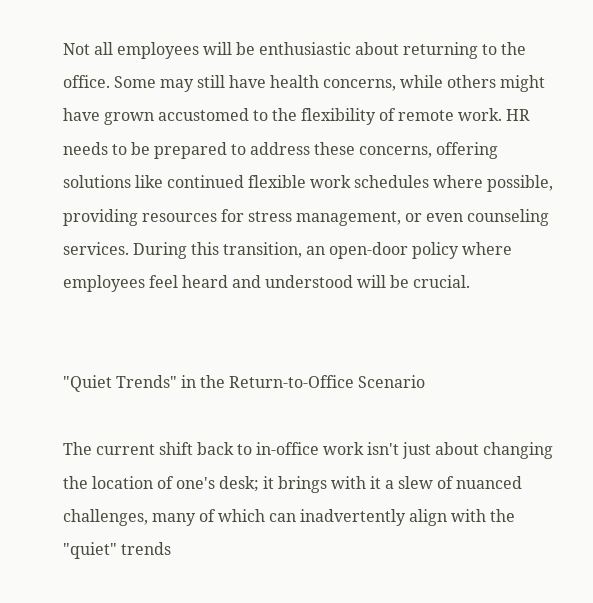Not all employees will be enthusiastic about returning to the office. Some may still have health concerns, while others might have grown accustomed to the flexibility of remote work. HR needs to be prepared to address these concerns, offering solutions like continued flexible work schedules where possible, providing resources for stress management, or even counseling services. During this transition, an open-door policy where employees feel heard and understood will be crucial.


"Quiet Trends" in the Return-to-Office Scenario

The current shift back to in-office work isn't just about changing the location of one's desk; it brings with it a slew of nuanced challenges, many of which can inadvertently align with the "quiet" trends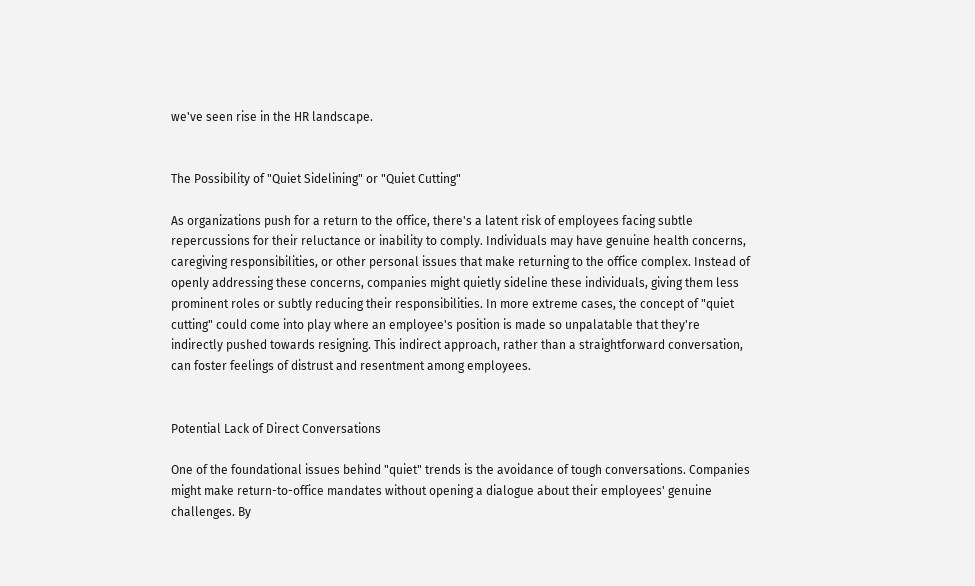we've seen rise in the HR landscape.


The Possibility of "Quiet Sidelining" or "Quiet Cutting"

As organizations push for a return to the office, there's a latent risk of employees facing subtle repercussions for their reluctance or inability to comply. Individuals may have genuine health concerns, caregiving responsibilities, or other personal issues that make returning to the office complex. Instead of openly addressing these concerns, companies might quietly sideline these individuals, giving them less prominent roles or subtly reducing their responsibilities. In more extreme cases, the concept of "quiet cutting" could come into play where an employee's position is made so unpalatable that they're indirectly pushed towards resigning. This indirect approach, rather than a straightforward conversation, can foster feelings of distrust and resentment among employees.


Potential Lack of Direct Conversations

One of the foundational issues behind "quiet" trends is the avoidance of tough conversations. Companies might make return-to-office mandates without opening a dialogue about their employees' genuine challenges. By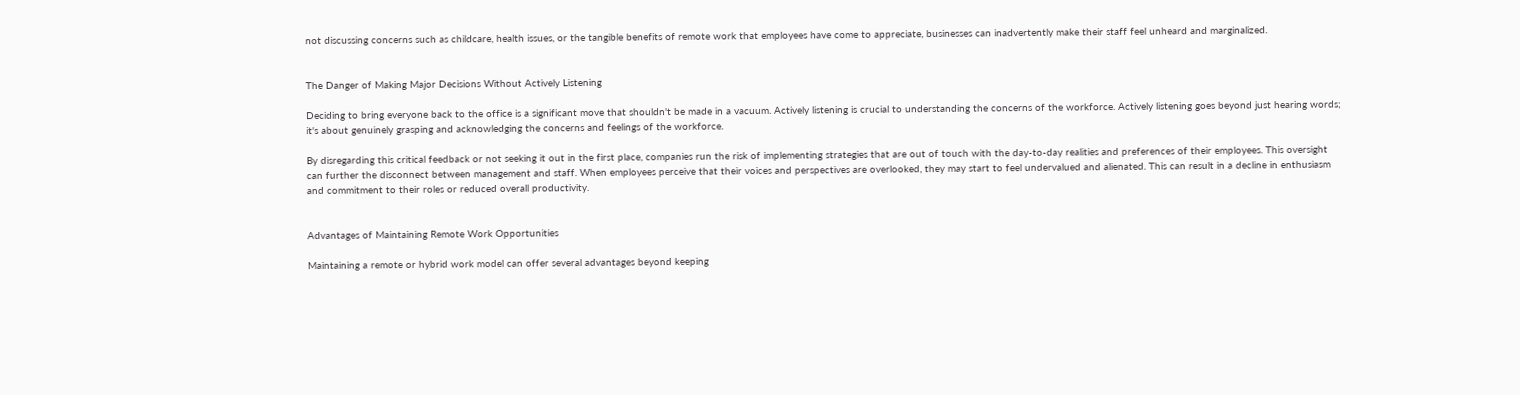not discussing concerns such as childcare, health issues, or the tangible benefits of remote work that employees have come to appreciate, businesses can inadvertently make their staff feel unheard and marginalized.


The Danger of Making Major Decisions Without Actively Listening

Deciding to bring everyone back to the office is a significant move that shouldn't be made in a vacuum. Actively listening is crucial to understanding the concerns of the workforce. Actively listening goes beyond just hearing words; it's about genuinely grasping and acknowledging the concerns and feelings of the workforce.

By disregarding this critical feedback or not seeking it out in the first place, companies run the risk of implementing strategies that are out of touch with the day-to-day realities and preferences of their employees. This oversight can further the disconnect between management and staff. When employees perceive that their voices and perspectives are overlooked, they may start to feel undervalued and alienated. This can result in a decline in enthusiasm and commitment to their roles or reduced overall productivity.


Advantages of Maintaining Remote Work Opportunities

Maintaining a remote or hybrid work model can offer several advantages beyond keeping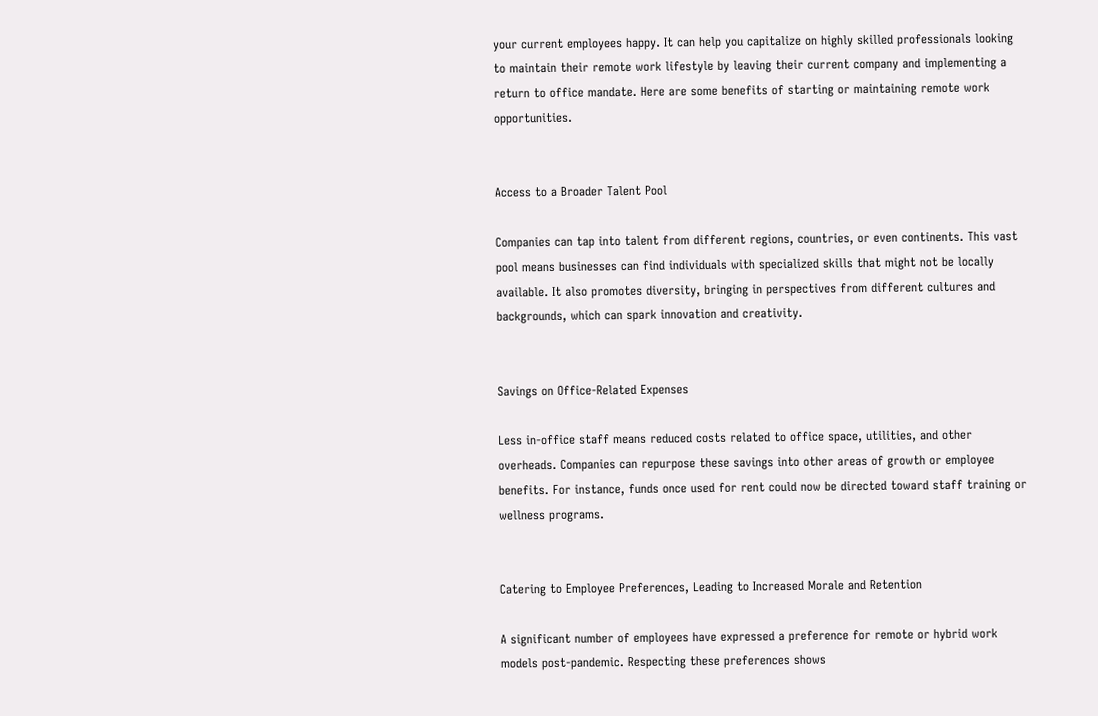your current employees happy. It can help you capitalize on highly skilled professionals looking to maintain their remote work lifestyle by leaving their current company and implementing a return to office mandate. Here are some benefits of starting or maintaining remote work opportunities.


Access to a Broader Talent Pool

Companies can tap into talent from different regions, countries, or even continents. This vast pool means businesses can find individuals with specialized skills that might not be locally available. It also promotes diversity, bringing in perspectives from different cultures and backgrounds, which can spark innovation and creativity.


Savings on Office-Related Expenses

Less in-office staff means reduced costs related to office space, utilities, and other overheads. Companies can repurpose these savings into other areas of growth or employee benefits. For instance, funds once used for rent could now be directed toward staff training or wellness programs.


Catering to Employee Preferences, Leading to Increased Morale and Retention

A significant number of employees have expressed a preference for remote or hybrid work models post-pandemic. Respecting these preferences shows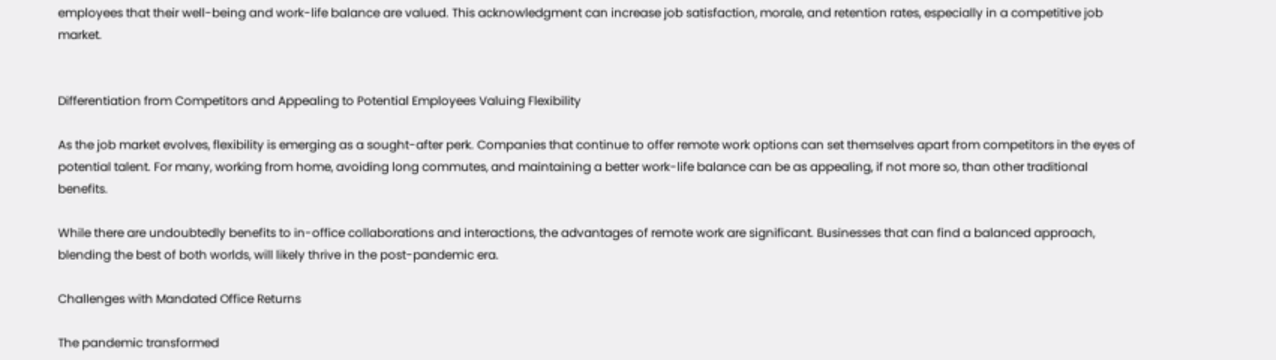employees that their well-being and work-life balance are valued. This acknowledgment can increase job satisfaction, morale, and retention rates, especially in a competitive job market.


Differentiation from Competitors and Appealing to Potential Employees Valuing Flexibility

As the job market evolves, flexibility is emerging as a sought-after perk. Companies that continue to offer remote work options can set themselves apart from competitors in the eyes of potential talent. For many, working from home, avoiding long commutes, and maintaining a better work-life balance can be as appealing, if not more so, than other traditional benefits.

While there are undoubtedly benefits to in-office collaborations and interactions, the advantages of remote work are significant. Businesses that can find a balanced approach, blending the best of both worlds, will likely thrive in the post-pandemic era.

Challenges with Mandated Office Returns

The pandemic transformed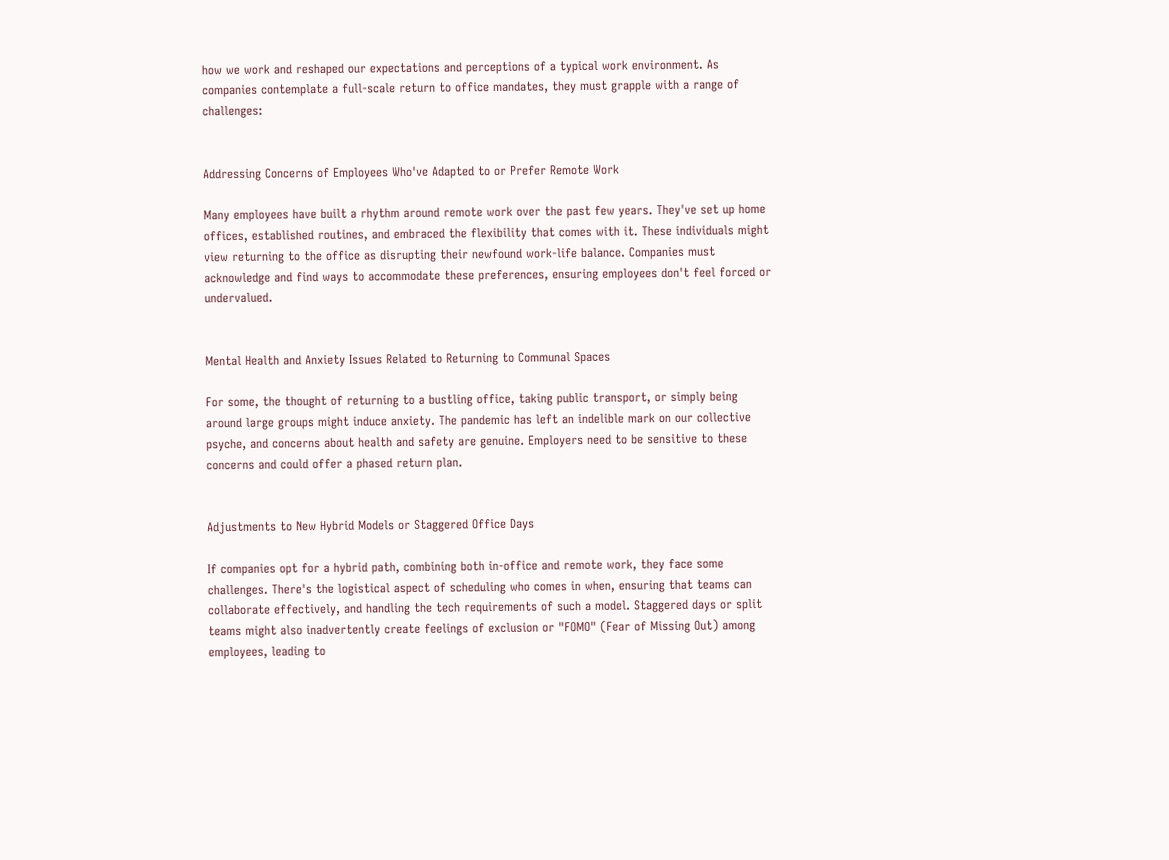how we work and reshaped our expectations and perceptions of a typical work environment. As companies contemplate a full-scale return to office mandates, they must grapple with a range of challenges:


Addressing Concerns of Employees Who've Adapted to or Prefer Remote Work

Many employees have built a rhythm around remote work over the past few years. They've set up home offices, established routines, and embraced the flexibility that comes with it. These individuals might view returning to the office as disrupting their newfound work-life balance. Companies must acknowledge and find ways to accommodate these preferences, ensuring employees don't feel forced or undervalued.


Mental Health and Anxiety Issues Related to Returning to Communal Spaces

For some, the thought of returning to a bustling office, taking public transport, or simply being around large groups might induce anxiety. The pandemic has left an indelible mark on our collective psyche, and concerns about health and safety are genuine. Employers need to be sensitive to these concerns and could offer a phased return plan.


Adjustments to New Hybrid Models or Staggered Office Days

If companies opt for a hybrid path, combining both in-office and remote work, they face some challenges. There's the logistical aspect of scheduling who comes in when, ensuring that teams can collaborate effectively, and handling the tech requirements of such a model. Staggered days or split teams might also inadvertently create feelings of exclusion or "FOMO" (Fear of Missing Out) among employees, leading to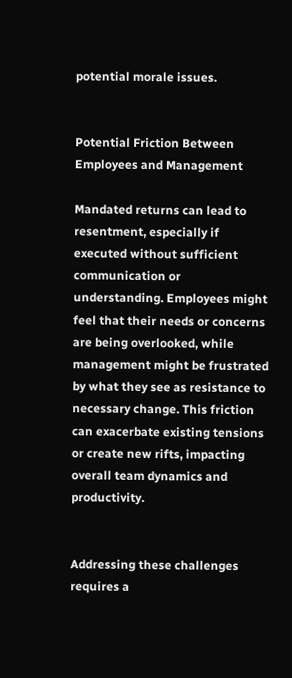potential morale issues.


Potential Friction Between Employees and Management

Mandated returns can lead to resentment, especially if executed without sufficient communication or understanding. Employees might feel that their needs or concerns are being overlooked, while management might be frustrated by what they see as resistance to necessary change. This friction can exacerbate existing tensions or create new rifts, impacting overall team dynamics and productivity.


Addressing these challenges requires a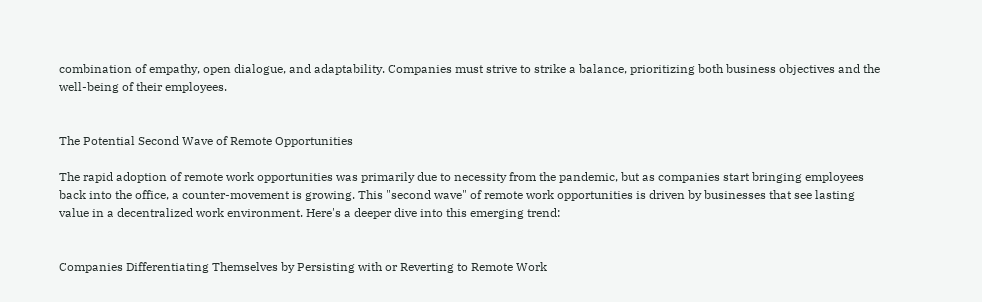combination of empathy, open dialogue, and adaptability. Companies must strive to strike a balance, prioritizing both business objectives and the well-being of their employees.


The Potential Second Wave of Remote Opportunities

The rapid adoption of remote work opportunities was primarily due to necessity from the pandemic, but as companies start bringing employees back into the office, a counter-movement is growing. This "second wave" of remote work opportunities is driven by businesses that see lasting value in a decentralized work environment. Here's a deeper dive into this emerging trend:


Companies Differentiating Themselves by Persisting with or Reverting to Remote Work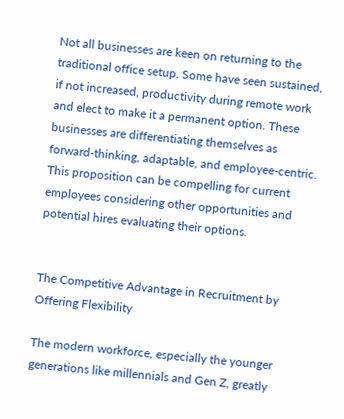Not all businesses are keen on returning to the traditional office setup. Some have seen sustained, if not increased, productivity during remote work and elect to make it a permanent option. These businesses are differentiating themselves as forward-thinking, adaptable, and employee-centric. This proposition can be compelling for current employees considering other opportunities and potential hires evaluating their options.


The Competitive Advantage in Recruitment by Offering Flexibility

The modern workforce, especially the younger generations like millennials and Gen Z, greatly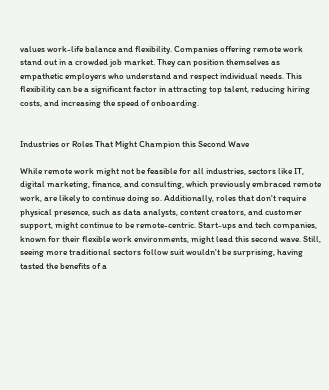values work-life balance and flexibility. Companies offering remote work stand out in a crowded job market. They can position themselves as empathetic employers who understand and respect individual needs. This flexibility can be a significant factor in attracting top talent, reducing hiring costs, and increasing the speed of onboarding.


Industries or Roles That Might Champion this Second Wave

While remote work might not be feasible for all industries, sectors like IT, digital marketing, finance, and consulting, which previously embraced remote work, are likely to continue doing so. Additionally, roles that don't require physical presence, such as data analysts, content creators, and customer support, might continue to be remote-centric. Start-ups and tech companies, known for their flexible work environments, might lead this second wave. Still, seeing more traditional sectors follow suit wouldn't be surprising, having tasted the benefits of a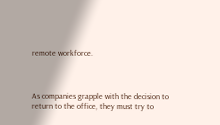remote workforce.



As companies grapple with the decision to return to the office, they must try to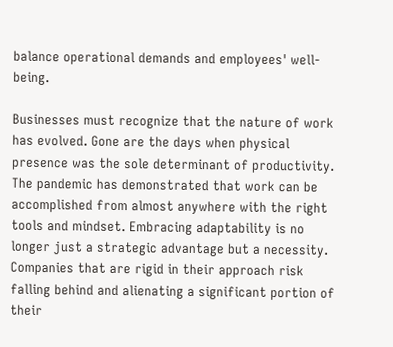balance operational demands and employees' well-being.

Businesses must recognize that the nature of work has evolved. Gone are the days when physical presence was the sole determinant of productivity. The pandemic has demonstrated that work can be accomplished from almost anywhere with the right tools and mindset. Embracing adaptability is no longer just a strategic advantage but a necessity. Companies that are rigid in their approach risk falling behind and alienating a significant portion of their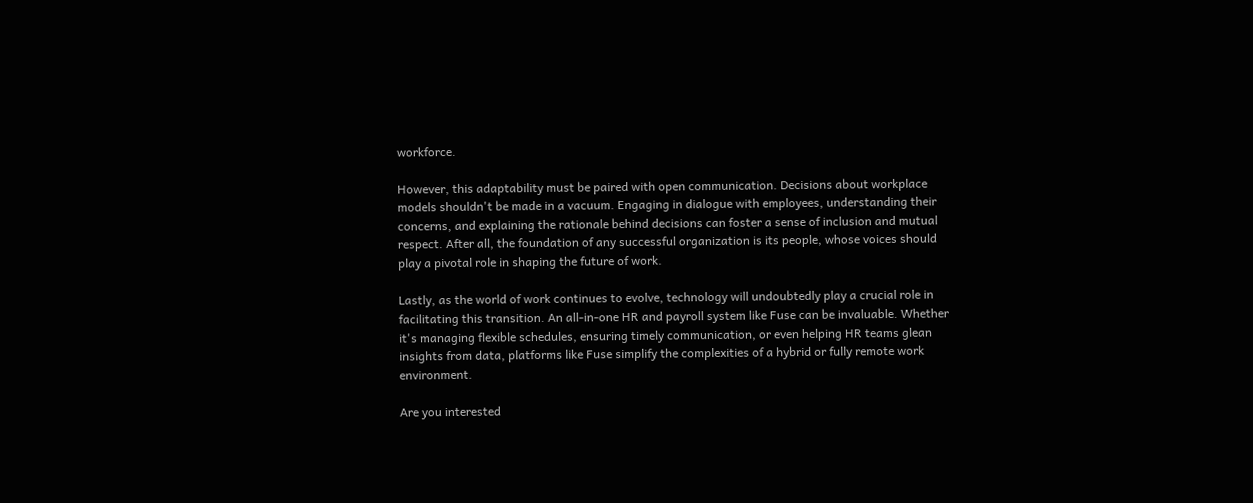workforce.

However, this adaptability must be paired with open communication. Decisions about workplace models shouldn't be made in a vacuum. Engaging in dialogue with employees, understanding their concerns, and explaining the rationale behind decisions can foster a sense of inclusion and mutual respect. After all, the foundation of any successful organization is its people, whose voices should play a pivotal role in shaping the future of work.

Lastly, as the world of work continues to evolve, technology will undoubtedly play a crucial role in facilitating this transition. An all-in-one HR and payroll system like Fuse can be invaluable. Whether it's managing flexible schedules, ensuring timely communication, or even helping HR teams glean insights from data, platforms like Fuse simplify the complexities of a hybrid or fully remote work environment.

Are you interested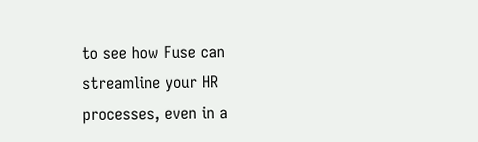to see how Fuse can streamline your HR processes, even in a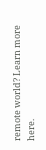remote world? Learn more here.